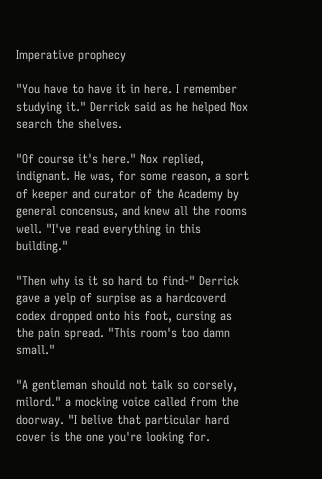Imperative prophecy

"You have to have it in here. I remember studying it." Derrick said as he helped Nox search the shelves.

"Of course it's here." Nox replied, indignant. He was, for some reason, a sort of keeper and curator of the Academy by general concensus, and knew all the rooms well. "I've read everything in this building."

"Then why is it so hard to find-" Derrick gave a yelp of surpise as a hardcoverd codex dropped onto his foot, cursing as the pain spread. "This room's too damn small."

"A gentleman should not talk so corsely, milord." a mocking voice called from the doorway. "I belive that particular hard cover is the one you're looking for.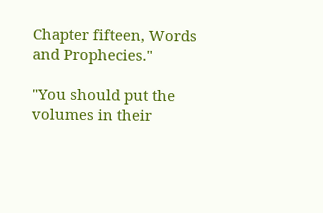Chapter fifteen, Words and Prophecies."

"You should put the volumes in their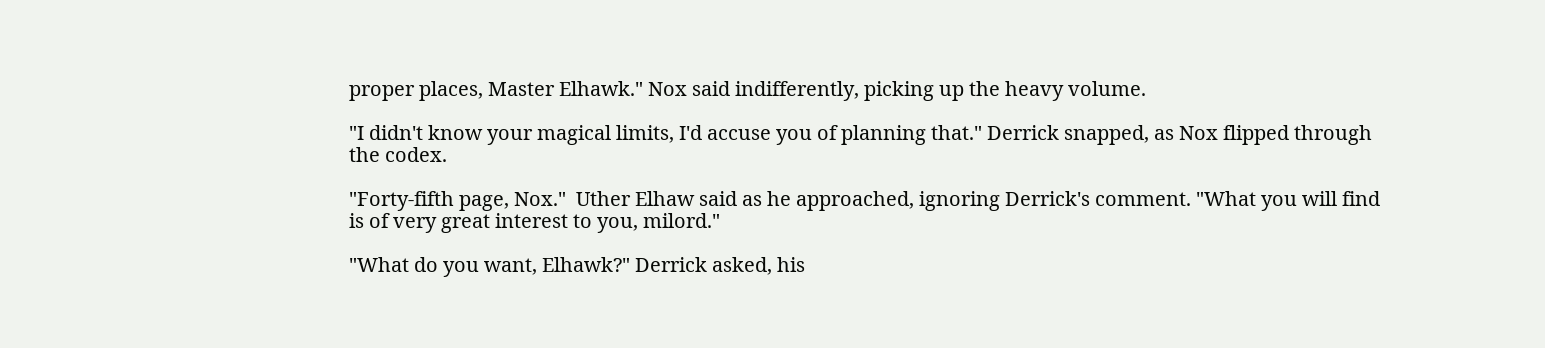proper places, Master Elhawk." Nox said indifferently, picking up the heavy volume.

"I didn't know your magical limits, I'd accuse you of planning that." Derrick snapped, as Nox flipped through the codex.

"Forty-fifth page, Nox."  Uther Elhaw said as he approached, ignoring Derrick's comment. "What you will find is of very great interest to you, milord."

"What do you want, Elhawk?" Derrick asked, his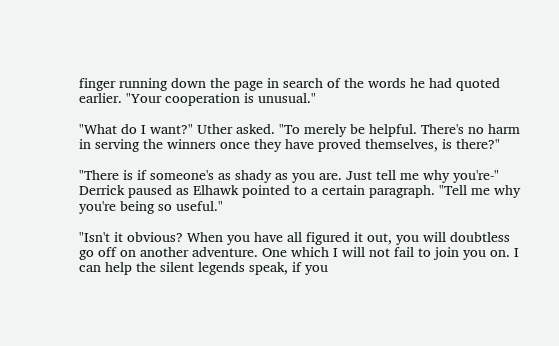finger running down the page in search of the words he had quoted earlier. "Your cooperation is unusual."

"What do I want?" Uther asked. "To merely be helpful. There's no harm in serving the winners once they have proved themselves, is there?"

"There is if someone's as shady as you are. Just tell me why you're-" Derrick paused as Elhawk pointed to a certain paragraph. "Tell me why you're being so useful."

"Isn't it obvious? When you have all figured it out, you will doubtless go off on another adventure. One which I will not fail to join you on. I can help the silent legends speak, if you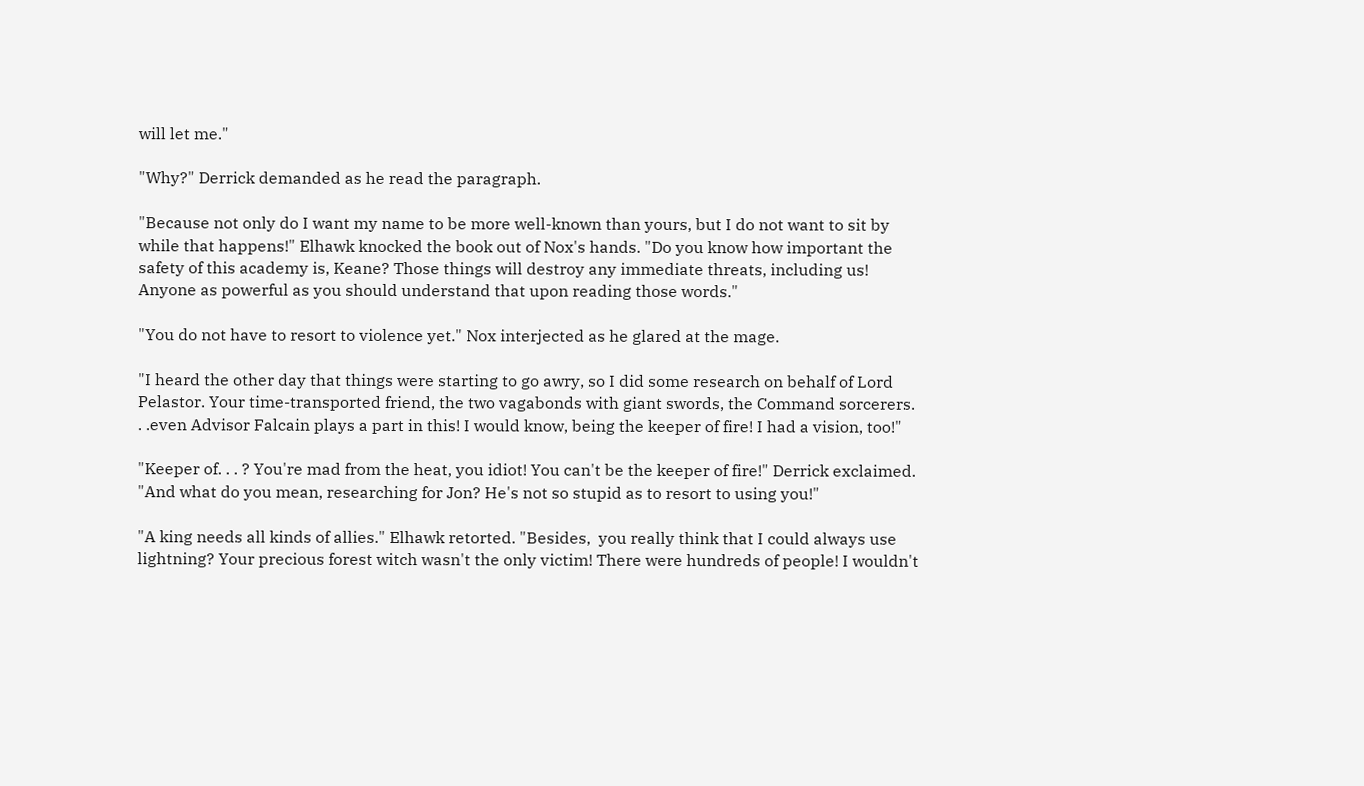will let me."

"Why?" Derrick demanded as he read the paragraph.

"Because not only do I want my name to be more well-known than yours, but I do not want to sit by while that happens!" Elhawk knocked the book out of Nox's hands. "Do you know how important the safety of this academy is, Keane? Those things will destroy any immediate threats, including us! Anyone as powerful as you should understand that upon reading those words."

"You do not have to resort to violence yet." Nox interjected as he glared at the mage.

"I heard the other day that things were starting to go awry, so I did some research on behalf of Lord Pelastor. Your time-transported friend, the two vagabonds with giant swords, the Command sorcerers. . .even Advisor Falcain plays a part in this! I would know, being the keeper of fire! I had a vision, too!"

"Keeper of. . . ? You're mad from the heat, you idiot! You can't be the keeper of fire!" Derrick exclaimed. "And what do you mean, researching for Jon? He's not so stupid as to resort to using you!"

"A king needs all kinds of allies." Elhawk retorted. "Besides,  you really think that I could always use lightning? Your precious forest witch wasn't the only victim! There were hundreds of people! I wouldn't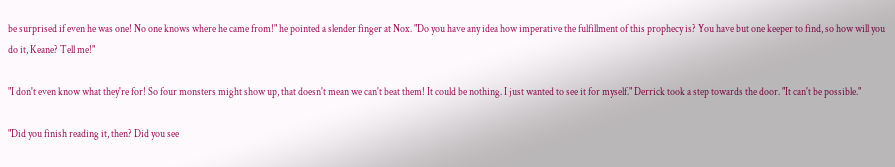be surprised if even he was one! No one knows where he came from!" he pointed a slender finger at Nox. "Do you have any idea how imperative the fulfillment of this prophecy is? You have but one keeper to find, so how will you do it, Keane? Tell me!"

"I don't even know what they're for! So four monsters might show up, that doesn't mean we can't beat them! It could be nothing. I just wanted to see it for myself." Derrick took a step towards the door. "It can't be possible."

"Did you finish reading it, then? Did you see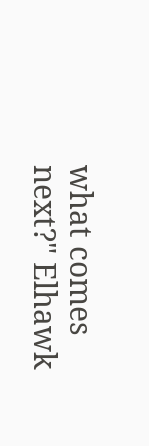what comes next?" Elhawk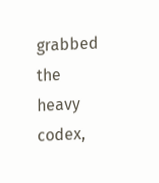grabbed the heavy codex,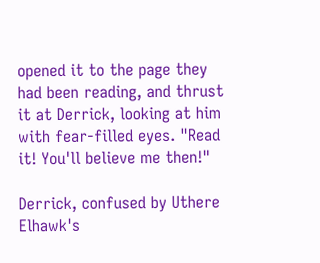opened it to the page they had been reading, and thrust it at Derrick, looking at him with fear-filled eyes. "Read it! You'll believe me then!"

Derrick, confused by Uthere Elhawk's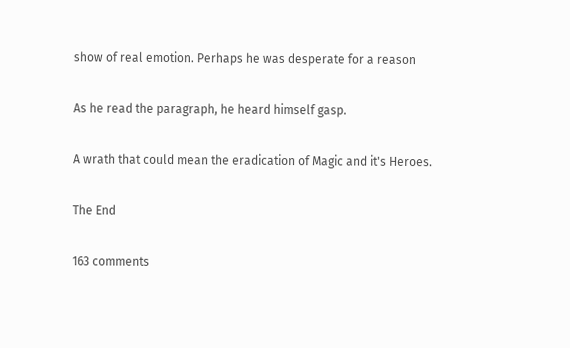show of real emotion. Perhaps he was desperate for a reason

As he read the paragraph, he heard himself gasp.

A wrath that could mean the eradication of Magic and it's Heroes.

The End

163 comments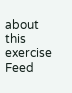about this exercise Feed